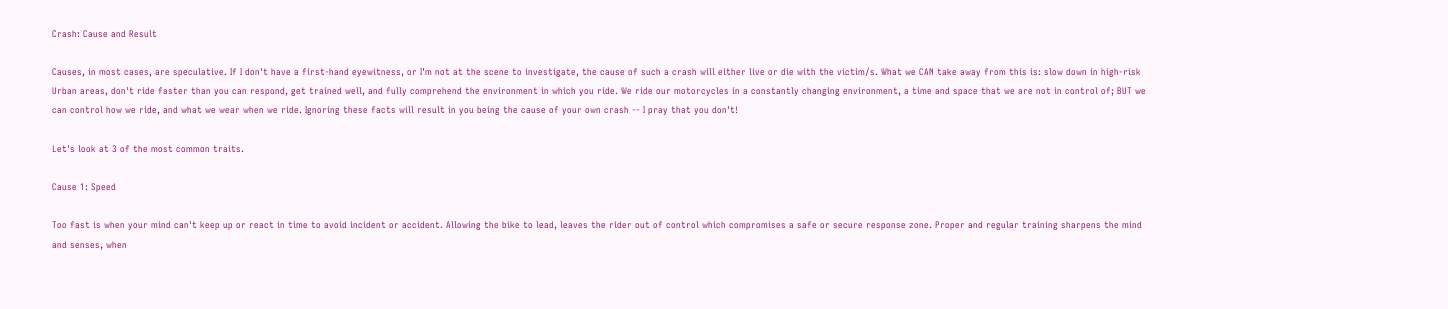Crash: Cause and Result

Causes, in most cases, are speculative. If I don't have a first-hand eyewitness, or I'm not at the scene to investigate, the cause of such a crash will either live or die with the victim/s. What we CAN take away from this is: slow down in high-risk Urban areas, don't ride faster than you can respond, get trained well, and fully comprehend the environment in which you ride. We ride our motorcycles in a constantly changing environment, a time and space that we are not in control of; BUT we can control how we ride, and what we wear when we ride. Ignoring these facts will result in you being the cause of your own crash -- I pray that you don't!

Let's look at 3 of the most common traits.

Cause 1: Speed

Too fast is when your mind can't keep up or react in time to avoid incident or accident. Allowing the bike to lead, leaves the rider out of control which compromises a safe or secure response zone. Proper and regular training sharpens the mind and senses, when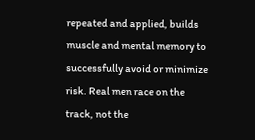repeated and applied, builds muscle and mental memory to successfully avoid or minimize risk. Real men race on the track, not the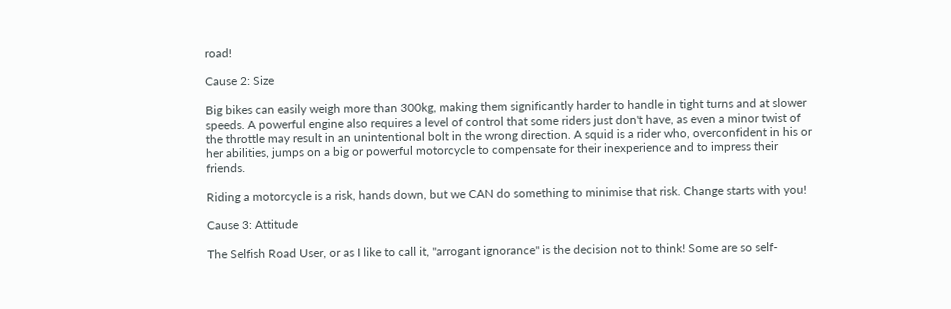road!

Cause 2: Size

Big bikes can easily weigh more than 300kg, making them significantly harder to handle in tight turns and at slower speeds. A powerful engine also requires a level of control that some riders just don't have, as even a minor twist of the throttle may result in an unintentional bolt in the wrong direction. A squid is a rider who, overconfident in his or her abilities, jumps on a big or powerful motorcycle to compensate for their inexperience and to impress their friends.

Riding a motorcycle is a risk, hands down, but we CAN do something to minimise that risk. Change starts with you!

Cause 3: Attitude

The Selfish Road User, or as I like to call it, "arrogant ignorance" is the decision not to think! Some are so self-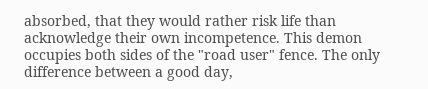absorbed, that they would rather risk life than acknowledge their own incompetence. This demon occupies both sides of the "road user" fence. The only difference between a good day,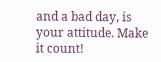and a bad day, is your attitude. Make it count!